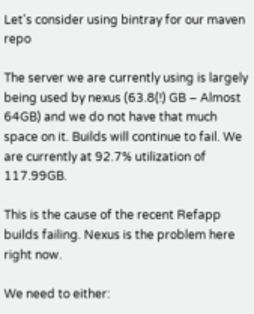Let's consider using bintray for our maven repo

The server we are currently using is largely being used by nexus (63.8(!) GB – Almost 64GB) and we do not have that much space on it. Builds will continue to fail. We are currently at 92.7% utilization of 117.99GB.

This is the cause of the recent Refapp builds failing. Nexus is the problem here right now.

We need to either: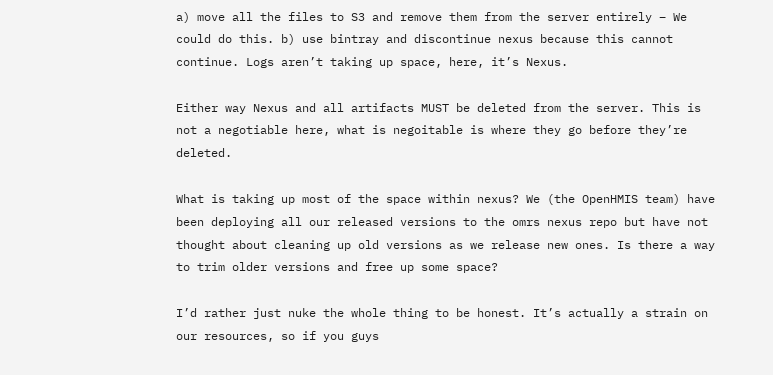a) move all the files to S3 and remove them from the server entirely – We could do this. b) use bintray and discontinue nexus because this cannot continue. Logs aren’t taking up space, here, it’s Nexus.

Either way Nexus and all artifacts MUST be deleted from the server. This is not a negotiable here, what is negoitable is where they go before they’re deleted.

What is taking up most of the space within nexus? We (the OpenHMIS team) have been deploying all our released versions to the omrs nexus repo but have not thought about cleaning up old versions as we release new ones. Is there a way to trim older versions and free up some space?

I’d rather just nuke the whole thing to be honest. It’s actually a strain on our resources, so if you guys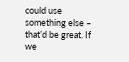could use something else – that’d be great. If we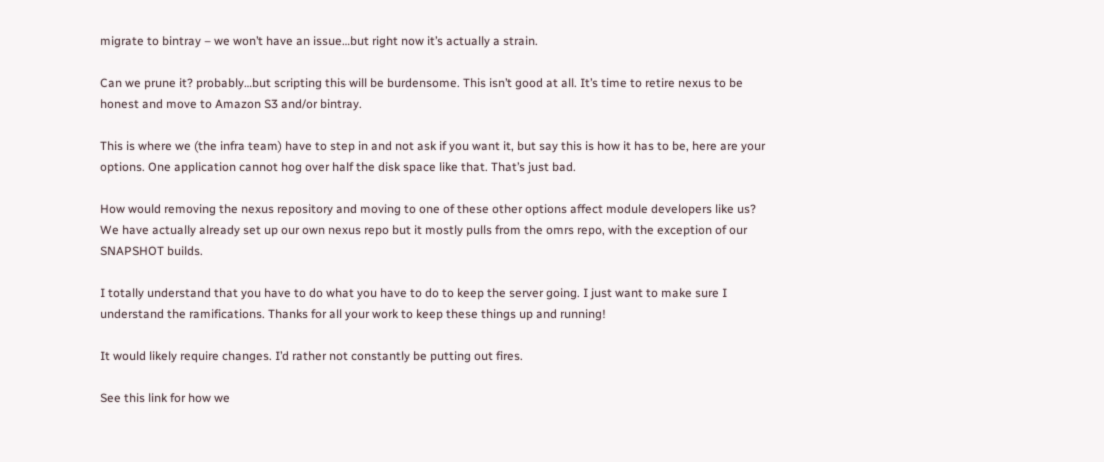migrate to bintray – we won’t have an issue…but right now it’s actually a strain.

Can we prune it? probably…but scripting this will be burdensome. This isn’t good at all. It’s time to retire nexus to be honest and move to Amazon S3 and/or bintray.

This is where we (the infra team) have to step in and not ask if you want it, but say this is how it has to be, here are your options. One application cannot hog over half the disk space like that. That’s just bad.

How would removing the nexus repository and moving to one of these other options affect module developers like us? We have actually already set up our own nexus repo but it mostly pulls from the omrs repo, with the exception of our SNAPSHOT builds.

I totally understand that you have to do what you have to do to keep the server going. I just want to make sure I understand the ramifications. Thanks for all your work to keep these things up and running!

It would likely require changes. I’d rather not constantly be putting out fires.

See this link for how we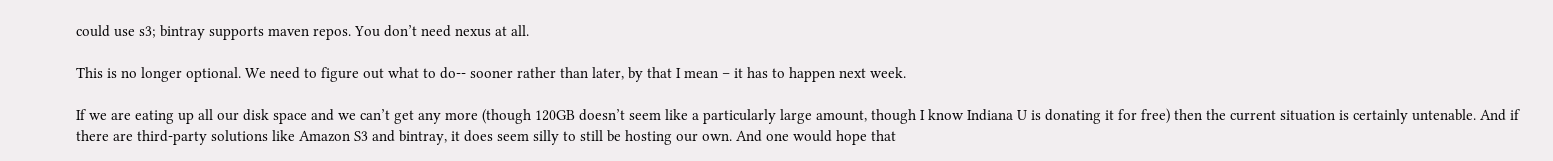could use s3; bintray supports maven repos. You don’t need nexus at all.

This is no longer optional. We need to figure out what to do-- sooner rather than later, by that I mean – it has to happen next week.

If we are eating up all our disk space and we can’t get any more (though 120GB doesn’t seem like a particularly large amount, though I know Indiana U is donating it for free) then the current situation is certainly untenable. And if there are third-party solutions like Amazon S3 and bintray, it does seem silly to still be hosting our own. And one would hope that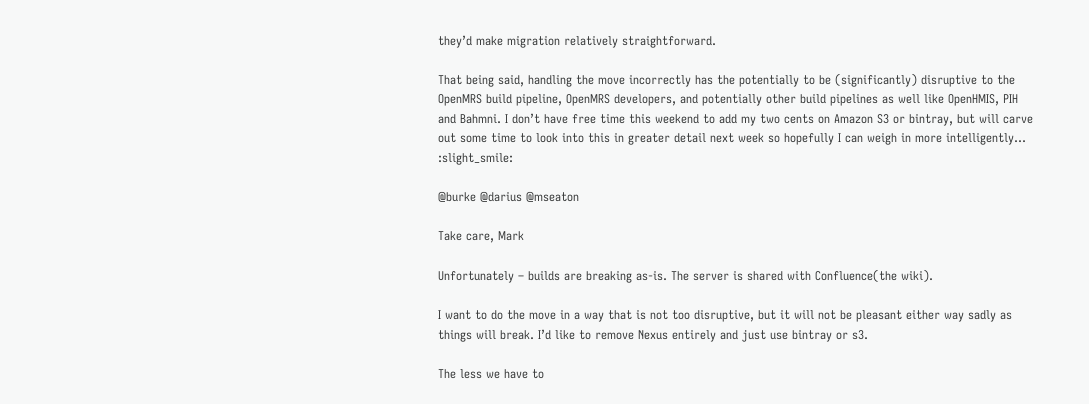they’d make migration relatively straightforward.

That being said, handling the move incorrectly has the potentially to be (significantly) disruptive to the OpenMRS build pipeline, OpenMRS developers, and potentially other build pipelines as well like OpenHMIS, PIH and Bahmni. I don’t have free time this weekend to add my two cents on Amazon S3 or bintray, but will carve out some time to look into this in greater detail next week so hopefully I can weigh in more intelligently… :slight_smile:

@burke @darius @mseaton

Take care, Mark

Unfortunately – builds are breaking as-is. The server is shared with Confluence(the wiki).

I want to do the move in a way that is not too disruptive, but it will not be pleasant either way sadly as things will break. I’d like to remove Nexus entirely and just use bintray or s3.

The less we have to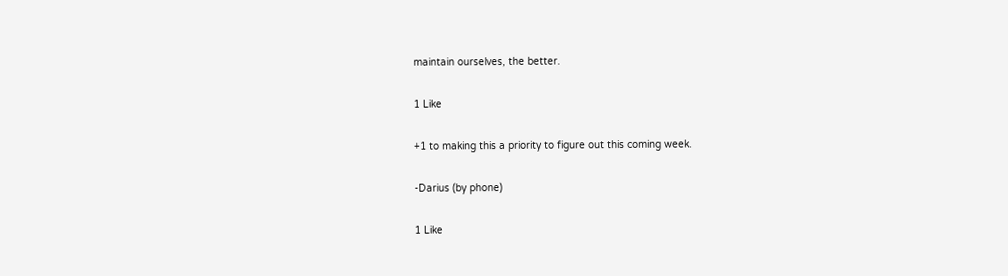maintain ourselves, the better.

1 Like

+1 to making this a priority to figure out this coming week.

-Darius (by phone)

1 Like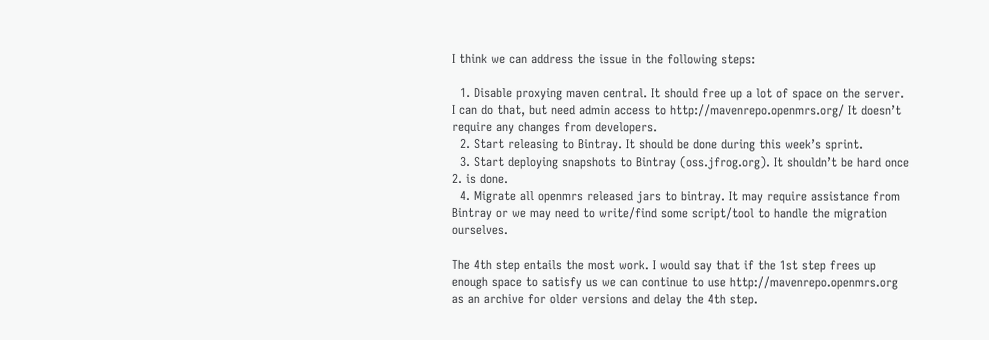I think we can address the issue in the following steps:

  1. Disable proxying maven central. It should free up a lot of space on the server. I can do that, but need admin access to http://mavenrepo.openmrs.org/ It doesn’t require any changes from developers.
  2. Start releasing to Bintray. It should be done during this week’s sprint.
  3. Start deploying snapshots to Bintray (oss.jfrog.org). It shouldn’t be hard once 2. is done.
  4. Migrate all openmrs released jars to bintray. It may require assistance from Bintray or we may need to write/find some script/tool to handle the migration ourselves.

The 4th step entails the most work. I would say that if the 1st step frees up enough space to satisfy us we can continue to use http://mavenrepo.openmrs.org as an archive for older versions and delay the 4th step.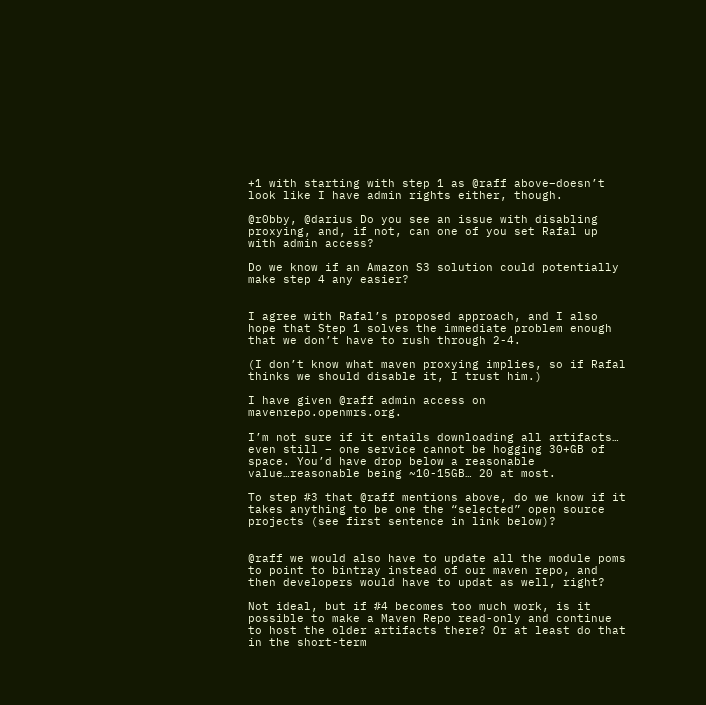+1 with starting with step 1 as @raff above–doesn’t look like I have admin rights either, though.

@r0bby, @darius Do you see an issue with disabling proxying, and, if not, can one of you set Rafal up with admin access?

Do we know if an Amazon S3 solution could potentially make step 4 any easier?


I agree with Rafal’s proposed approach, and I also hope that Step 1 solves the immediate problem enough that we don’t have to rush through 2-4.

(I don’t know what maven proxying implies, so if Rafal thinks we should disable it, I trust him.)

I have given @raff admin access on mavenrepo.openmrs.org.

I’m not sure if it entails downloading all artifacts… even still – one service cannot be hogging 30+GB of space. You’d have drop below a reasonable value…reasonable being ~10-15GB… 20 at most.

To step #3 that @raff mentions above, do we know if it takes anything to be one the “selected” open source projects (see first sentence in link below)?


@raff we would also have to update all the module poms to point to bintray instead of our maven repo, and then developers would have to updat as well, right?

Not ideal, but if #4 becomes too much work, is it possible to make a Maven Repo read-only and continue to host the older artifacts there? Or at least do that in the short-term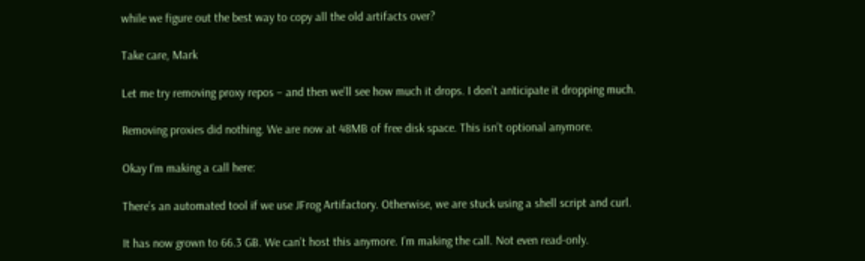while we figure out the best way to copy all the old artifacts over?

Take care, Mark

Let me try removing proxy repos – and then we’ll see how much it drops. I don’t anticipate it dropping much.

Removing proxies did nothing. We are now at 48MB of free disk space. This isn’t optional anymore.

Okay I’m making a call here:

There’s an automated tool if we use JFrog Artifactory. Otherwise, we are stuck using a shell script and curl.

It has now grown to 66.3 GB. We can’t host this anymore. I’m making the call. Not even read-only.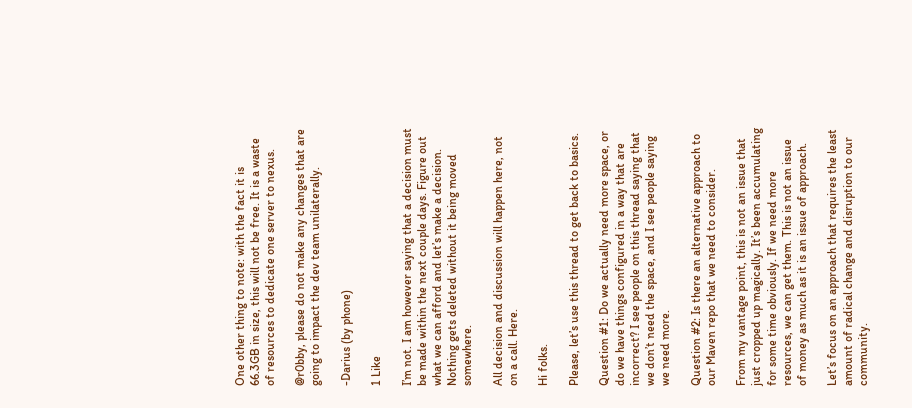One other thing to note: with the fact it is 66.3GB in size, this will not be free. It is a waste of resources to dedicate one server to nexus.

@r0bby, please do not make any changes that are going to impact the dev team unilaterally.

-Darius (by phone)

1 Like

I’m not. I am however saying that a decision must be made within the next couple days. Figure out what we can afford and let’s make a decision. Nothing gets deleted without it being moved somewhere.

All decision and discussion will happen here, not on a call. Here.

Hi folks.

Please, let’s use this thread to get back to basics.

Question #1: Do we actually need more space, or do we have things configured in a way that are incorrect? I see people on this thread saying that we don’t need the space, and I see people saying we need more.

Question #2: Is there an alternative approach to our Maven repo that we need to consider.

From my vantage point, this is not an issue that just cropped up magically. It’s been accumulating for some time obviously. If we need more resources, we can get them. This is not an issue of money as much as it is an issue of approach.

Let’s focus on an approach that requires the least amount of radical change and disruption to our community.